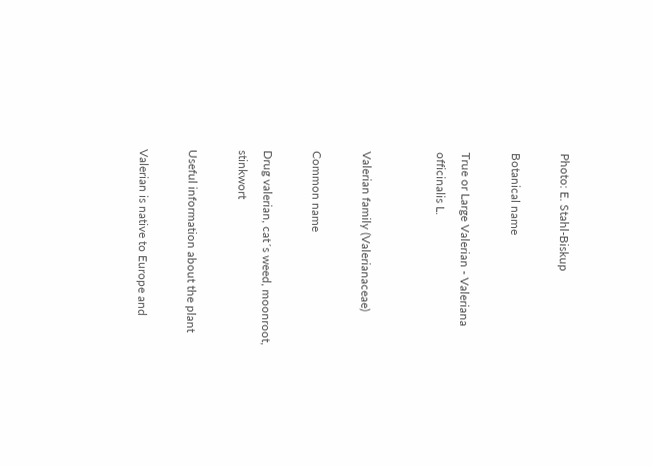Photo: E. Stahl-Biskup

Botanical name

True or Large Valerian - Valeriana officinalis L.


Valerian family (Valerianaceae)

Common name

Drug valerian, cat´s weed, moonroot, stinkwort

Useful information about the plant

Valerian is native to Europe and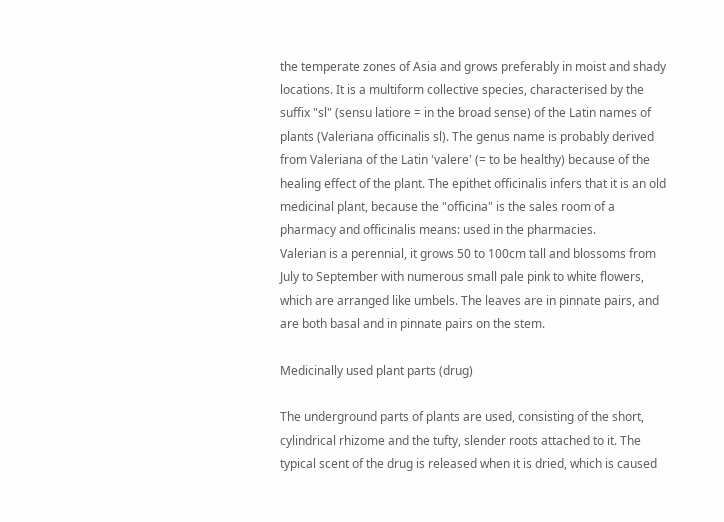the temperate zones of Asia and grows preferably in moist and shady locations. It is a multiform collective species, characterised by the suffix "sl" (sensu latiore = in the broad sense) of the Latin names of plants (Valeriana officinalis sl). The genus name is probably derived from Valeriana of the Latin 'valere' (= to be healthy) because of the healing effect of the plant. The epithet officinalis infers that it is an old medicinal plant, because the "officina" is the sales room of a pharmacy and officinalis means: used in the pharmacies.
Valerian is a perennial, it grows 50 to 100cm tall and blossoms from July to September with numerous small pale pink to white flowers, which are arranged like umbels. The leaves are in pinnate pairs, and are both basal and in pinnate pairs on the stem.

Medicinally used plant parts (drug)

The underground parts of plants are used, consisting of the short, cylindrical rhizome and the tufty, slender roots attached to it. The typical scent of the drug is released when it is dried, which is caused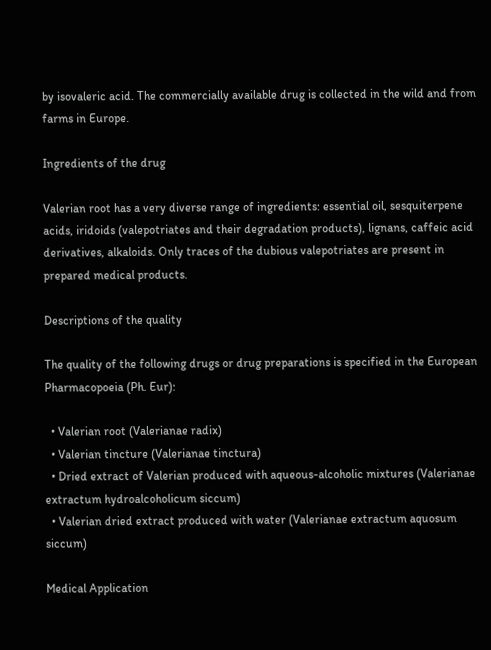by isovaleric acid. The commercially available drug is collected in the wild and from farms in Europe.

Ingredients of the drug

Valerian root has a very diverse range of ingredients: essential oil, sesquiterpene acids, iridoids (valepotriates and their degradation products), lignans, caffeic acid derivatives, alkaloids. Only traces of the dubious valepotriates are present in prepared medical products.

Descriptions of the quality

The quality of the following drugs or drug preparations is specified in the European Pharmacopoeia (Ph. Eur):

  • Valerian root (Valerianae radix)
  • Valerian tincture (Valerianae tinctura)
  • Dried extract of Valerian produced with aqueous-alcoholic mixtures (Valerianae extractum hydroalcoholicum siccum)
  • Valerian dried extract produced with water (Valerianae extractum aquosum siccum)

Medical Application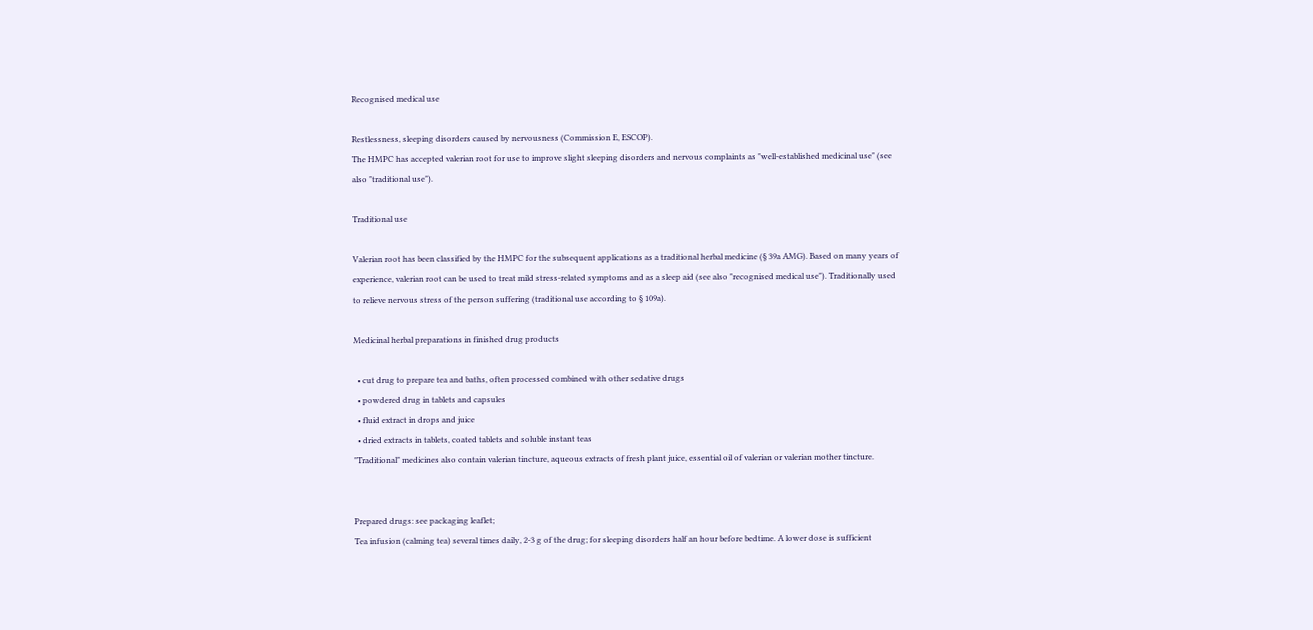Recognised medical use

Restlessness, sleeping disorders caused by nervousness (Commission E, ESCOP).
The HMPC has accepted valerian root for use to improve slight sleeping disorders and nervous complaints as "well-established medicinal use" (see also "traditional use").

Traditional use

Valerian root has been classified by the HMPC for the subsequent applications as a traditional herbal medicine (§ 39a AMG). Based on many years of experience, valerian root can be used to treat mild stress-related symptoms and as a sleep aid (see also "recognised medical use"). Traditionally used to relieve nervous stress of the person suffering (traditional use according to § 109a).

Medicinal herbal preparations in finished drug products

  • cut drug to prepare tea and baths, often processed combined with other sedative drugs
  • powdered drug in tablets and capsules
  • fluid extract in drops and juice
  • dried extracts in tablets, coated tablets and soluble instant teas
"Traditional" medicines also contain valerian tincture, aqueous extracts of fresh plant juice, essential oil of valerian or valerian mother tincture.


Prepared drugs: see packaging leaflet;
Tea infusion (calming tea) several times daily, 2-3 g of the drug; for sleeping disorders half an hour before bedtime. A lower dose is sufficient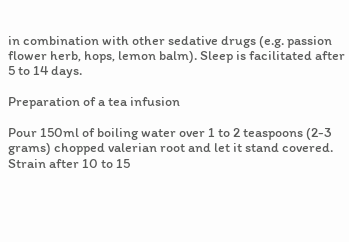in combination with other sedative drugs (e.g. passion flower herb, hops, lemon balm). Sleep is facilitated after 5 to 14 days.

Preparation of a tea infusion

Pour 150ml of boiling water over 1 to 2 teaspoons (2-3 grams) chopped valerian root and let it stand covered. Strain after 10 to 15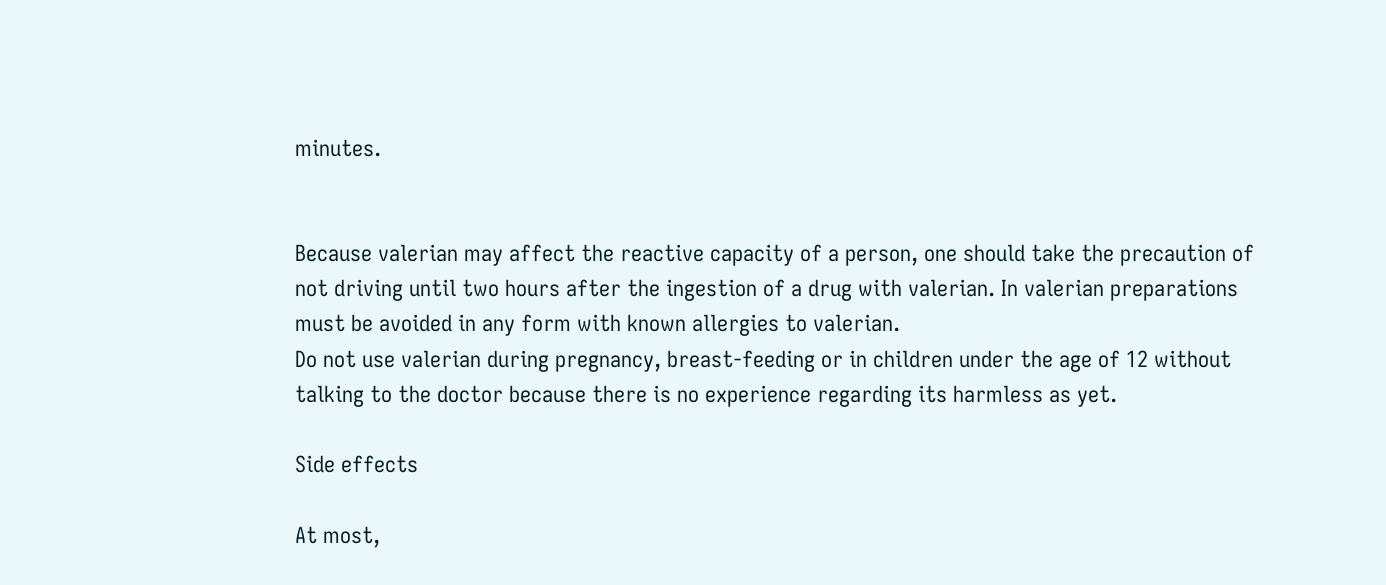minutes.


Because valerian may affect the reactive capacity of a person, one should take the precaution of not driving until two hours after the ingestion of a drug with valerian. In valerian preparations must be avoided in any form with known allergies to valerian.
Do not use valerian during pregnancy, breast-feeding or in children under the age of 12 without talking to the doctor because there is no experience regarding its harmless as yet.

Side effects

At most,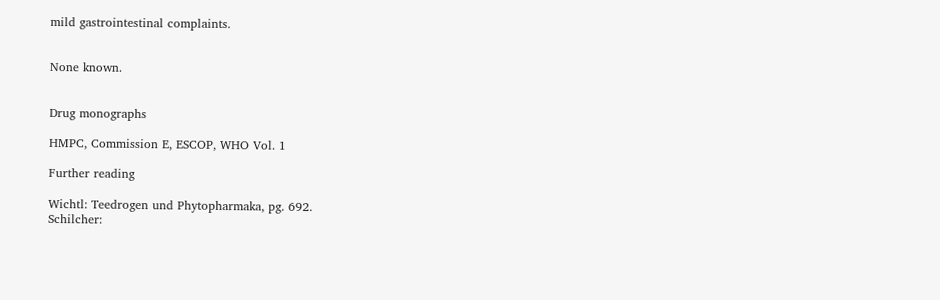mild gastrointestinal complaints.


None known.


Drug monographs

HMPC, Commission E, ESCOP, WHO Vol. 1

Further reading

Wichtl: Teedrogen und Phytopharmaka, pg. 692.
Schilcher: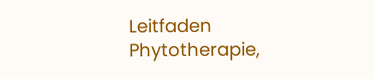Leitfaden Phytotherapie,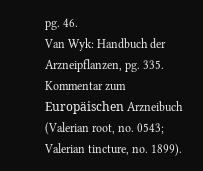pg. 46.
Van Wyk: Handbuch der Arzneipflanzen, pg. 335.
Kommentar zum Europäischen Arzneibuch (Valerian root, no. 0543; Valerian tincture, no. 1899).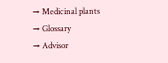→ Medicinal plants
→ Glossary
→ Advisor